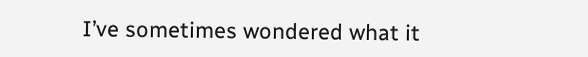I’ve sometimes wondered what it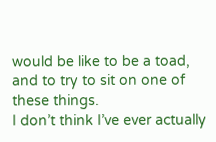would be like to be a toad, and to try to sit on one of these things.
I don’t think I’ve ever actually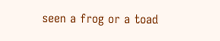seen a frog or a toad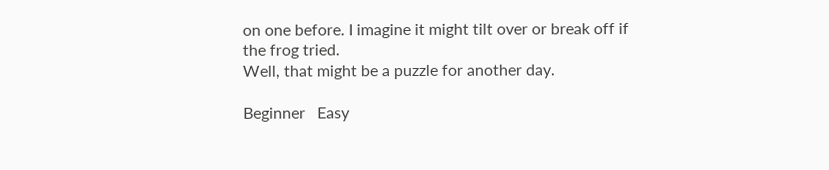on one before. I imagine it might tilt over or break off if the frog tried.
Well, that might be a puzzle for another day.

Beginner   Easy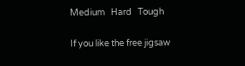Medium   Hard   Tough

If you like the free jigsaw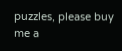puzzles, please buy me a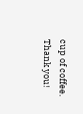cup of coffee. Thank you!